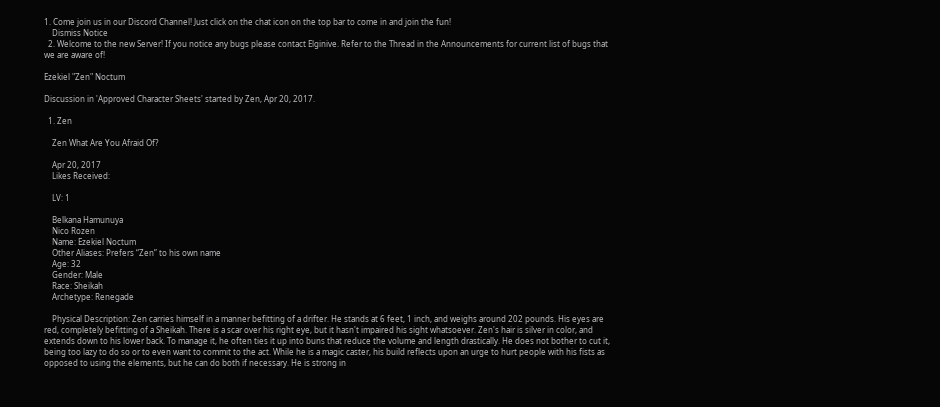1. Come join us in our Discord Channel! Just click on the chat icon on the top bar to come in and join the fun!
    Dismiss Notice
  2. Welcome to the new Server! If you notice any bugs please contact Elginive. Refer to the Thread in the Announcements for current list of bugs that we are aware of!

Ezekiel "Zen" Noctum

Discussion in 'Approved Character Sheets' started by Zen, Apr 20, 2017.

  1. Zen

    Zen What Are You Afraid Of?

    Apr 20, 2017
    Likes Received:

    LV: 1

    Belkana Hamunuya
    Nico Rozen
    Name: Ezekiel Noctum
    Other Aliases: Prefers “Zen” to his own name
    Age: 32
    Gender: Male
    Race: Sheikah
    Archetype: Renegade

    Physical Description: Zen carries himself in a manner befitting of a drifter. He stands at 6 feet, 1 inch, and weighs around 202 pounds. His eyes are red, completely befitting of a Sheikah. There is a scar over his right eye, but it hasn't impaired his sight whatsoever. Zen's hair is silver in color, and extends down to his lower back. To manage it, he often ties it up into buns that reduce the volume and length drastically. He does not bother to cut it, being too lazy to do so or to even want to commit to the act. While he is a magic caster, his build reflects upon an urge to hurt people with his fists as opposed to using the elements, but he can do both if necessary. He is strong in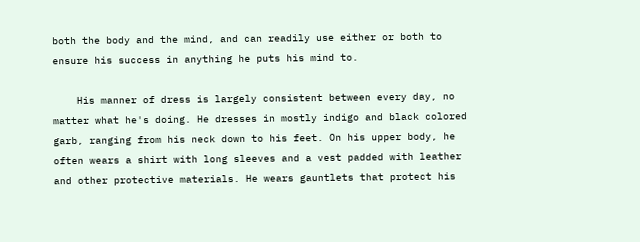both the body and the mind, and can readily use either or both to ensure his success in anything he puts his mind to.

    His manner of dress is largely consistent between every day, no matter what he's doing. He dresses in mostly indigo and black colored garb, ranging from his neck down to his feet. On his upper body, he often wears a shirt with long sleeves and a vest padded with leather and other protective materials. He wears gauntlets that protect his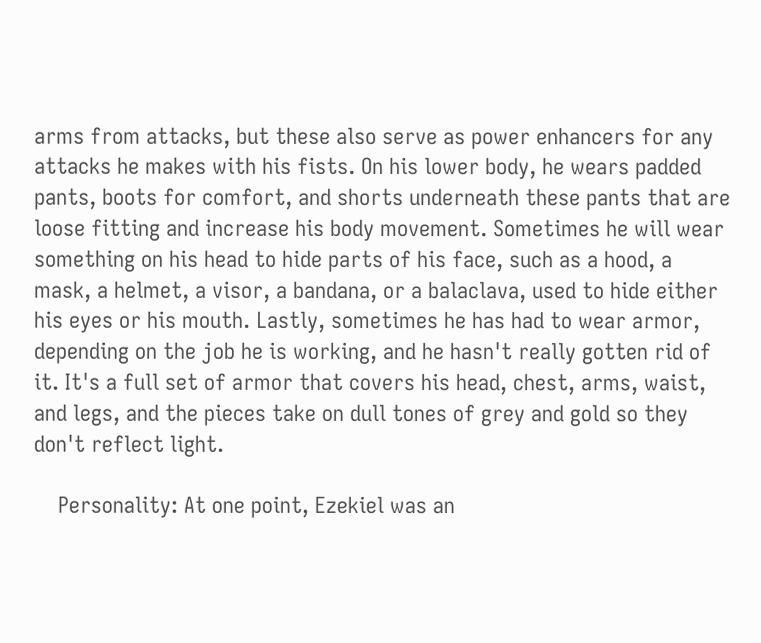arms from attacks, but these also serve as power enhancers for any attacks he makes with his fists. On his lower body, he wears padded pants, boots for comfort, and shorts underneath these pants that are loose fitting and increase his body movement. Sometimes he will wear something on his head to hide parts of his face, such as a hood, a mask, a helmet, a visor, a bandana, or a balaclava, used to hide either his eyes or his mouth. Lastly, sometimes he has had to wear armor, depending on the job he is working, and he hasn't really gotten rid of it. It's a full set of armor that covers his head, chest, arms, waist, and legs, and the pieces take on dull tones of grey and gold so they don't reflect light.

    Personality: At one point, Ezekiel was an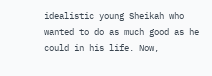idealistic young Sheikah who wanted to do as much good as he could in his life. Now,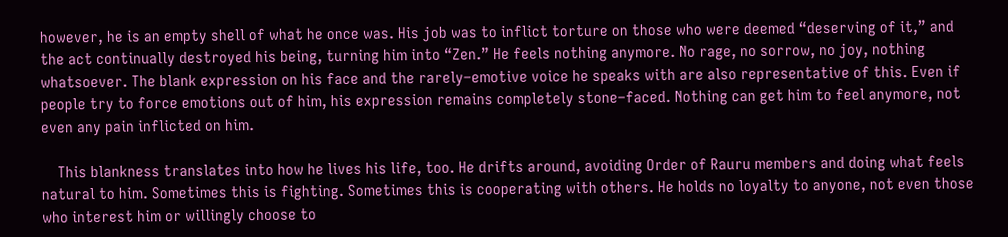however, he is an empty shell of what he once was. His job was to inflict torture on those who were deemed “deserving of it,” and the act continually destroyed his being, turning him into “Zen.” He feels nothing anymore. No rage, no sorrow, no joy, nothing whatsoever. The blank expression on his face and the rarely–emotive voice he speaks with are also representative of this. Even if people try to force emotions out of him, his expression remains completely stone–faced. Nothing can get him to feel anymore, not even any pain inflicted on him.

    This blankness translates into how he lives his life, too. He drifts around, avoiding Order of Rauru members and doing what feels natural to him. Sometimes this is fighting. Sometimes this is cooperating with others. He holds no loyalty to anyone, not even those who interest him or willingly choose to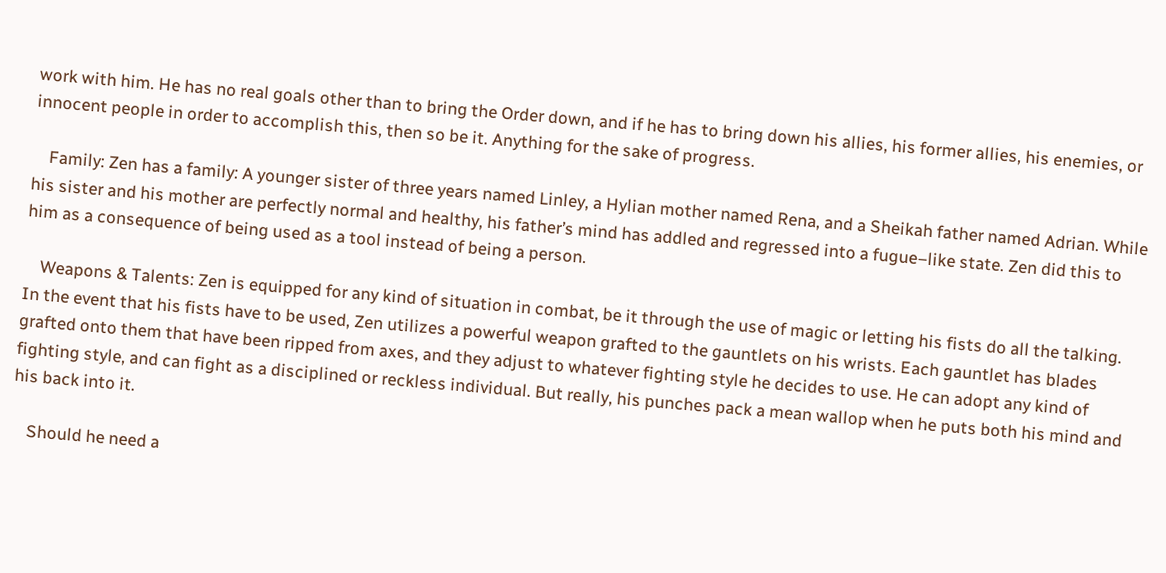work with him. He has no real goals other than to bring the Order down, and if he has to bring down his allies, his former allies, his enemies, or innocent people in order to accomplish this, then so be it. Anything for the sake of progress.

    Family: Zen has a family: A younger sister of three years named Linley, a Hylian mother named Rena, and a Sheikah father named Adrian. While his sister and his mother are perfectly normal and healthy, his father’s mind has addled and regressed into a fugue–like state. Zen did this to him as a consequence of being used as a tool instead of being a person.

    Weapons & Talents: Zen is equipped for any kind of situation in combat, be it through the use of magic or letting his fists do all the talking. In the event that his fists have to be used, Zen utilizes a powerful weapon grafted to the gauntlets on his wrists. Each gauntlet has blades grafted onto them that have been ripped from axes, and they adjust to whatever fighting style he decides to use. He can adopt any kind of fighting style, and can fight as a disciplined or reckless individual. But really, his punches pack a mean wallop when he puts both his mind and his back into it.

    Should he need a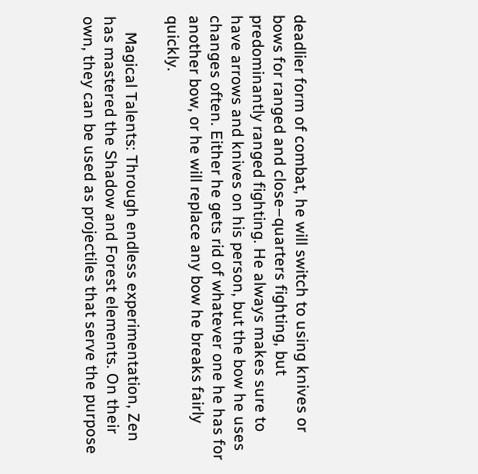deadlier form of combat, he will switch to using knives or bows for ranged and close–quarters fighting, but predominantly ranged fighting. He always makes sure to have arrows and knives on his person, but the bow he uses changes often. Either he gets rid of whatever one he has for another bow, or he will replace any bow he breaks fairly quickly.

    Magical Talents: Through endless experimentation, Zen has mastered the Shadow and Forest elements. On their own, they can be used as projectiles that serve the purpose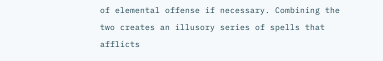of elemental offense if necessary. Combining the two creates an illusory series of spells that afflicts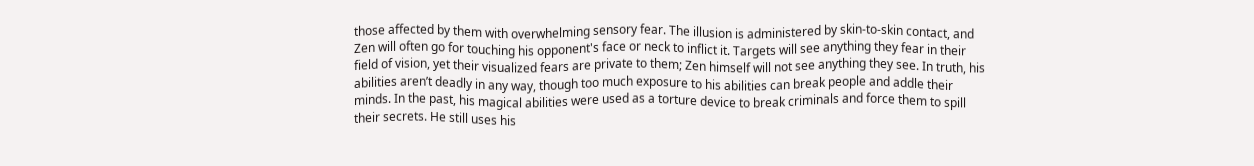those affected by them with overwhelming sensory fear. The illusion is administered by skin-to-skin contact, and Zen will often go for touching his opponent's face or neck to inflict it. Targets will see anything they fear in their field of vision, yet their visualized fears are private to them; Zen himself will not see anything they see. In truth, his abilities aren’t deadly in any way, though too much exposure to his abilities can break people and addle their minds. In the past, his magical abilities were used as a torture device to break criminals and force them to spill their secrets. He still uses his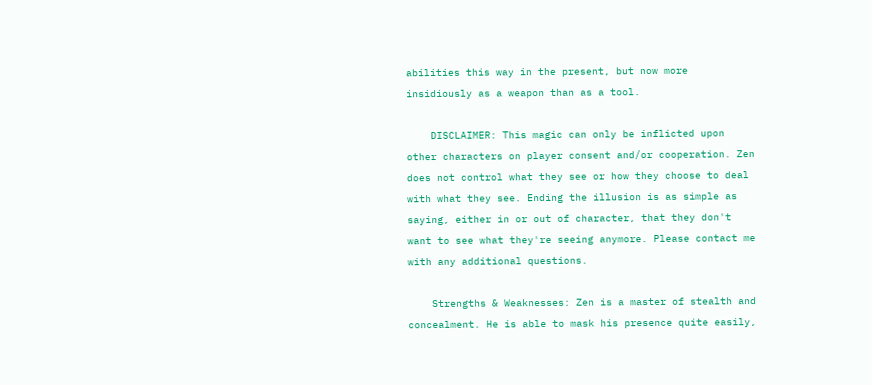abilities this way in the present, but now more insidiously as a weapon than as a tool.

    DISCLAIMER: This magic can only be inflicted upon other characters on player consent and/or cooperation. Zen does not control what they see or how they choose to deal with what they see. Ending the illusion is as simple as saying, either in or out of character, that they don't want to see what they're seeing anymore. Please contact me with any additional questions.

    Strengths & Weaknesses: Zen is a master of stealth and concealment. He is able to mask his presence quite easily,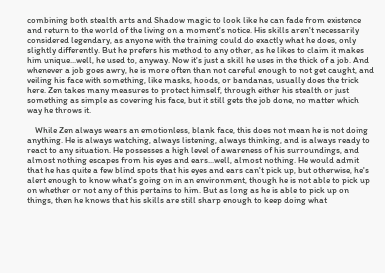combining both stealth arts and Shadow magic to look like he can fade from existence and return to the world of the living on a moment's notice. His skills aren't necessarily considered legendary, as anyone with the training could do exactly what he does, only slightly differently. But he prefers his method to any other, as he likes to claim it makes him unique...well, he used to, anyway. Now it's just a skill he uses in the thick of a job. And whenever a job goes awry, he is more often than not careful enough to not get caught, and veiling his face with something, like masks, hoods, or bandanas, usually does the trick here. Zen takes many measures to protect himself, through either his stealth or just something as simple as covering his face, but it still gets the job done, no matter which way he throws it.

    While Zen always wears an emotionless, blank face, this does not mean he is not doing anything. He is always watching, always listening, always thinking, and is always ready to react to any situation. He possesses a high level of awareness of his surroundings, and almost nothing escapes from his eyes and ears...well, almost nothing. He would admit that he has quite a few blind spots that his eyes and ears can't pick up, but otherwise, he's alert enough to know what's going on in an environment, though he is not able to pick up on whether or not any of this pertains to him. But as long as he is able to pick up on things, then he knows that his skills are still sharp enough to keep doing what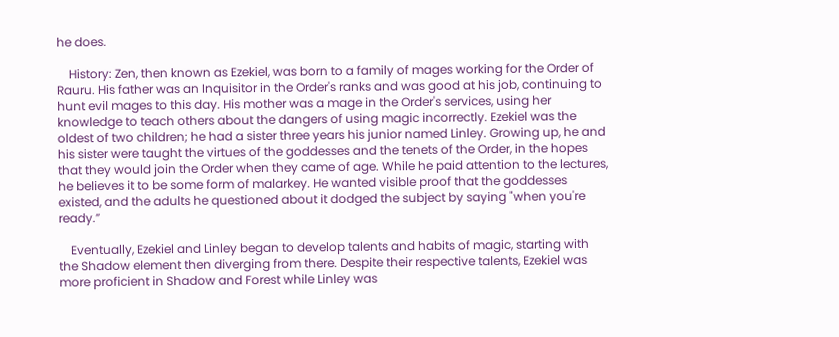he does.

    History: Zen, then known as Ezekiel, was born to a family of mages working for the Order of Rauru. His father was an Inquisitor in the Order's ranks and was good at his job, continuing to hunt evil mages to this day. His mother was a mage in the Order's services, using her knowledge to teach others about the dangers of using magic incorrectly. Ezekiel was the oldest of two children; he had a sister three years his junior named Linley. Growing up, he and his sister were taught the virtues of the goddesses and the tenets of the Order, in the hopes that they would join the Order when they came of age. While he paid attention to the lectures, he believes it to be some form of malarkey. He wanted visible proof that the goddesses existed, and the adults he questioned about it dodged the subject by saying "when you're ready.”

    Eventually, Ezekiel and Linley began to develop talents and habits of magic, starting with the Shadow element then diverging from there. Despite their respective talents, Ezekiel was more proficient in Shadow and Forest while Linley was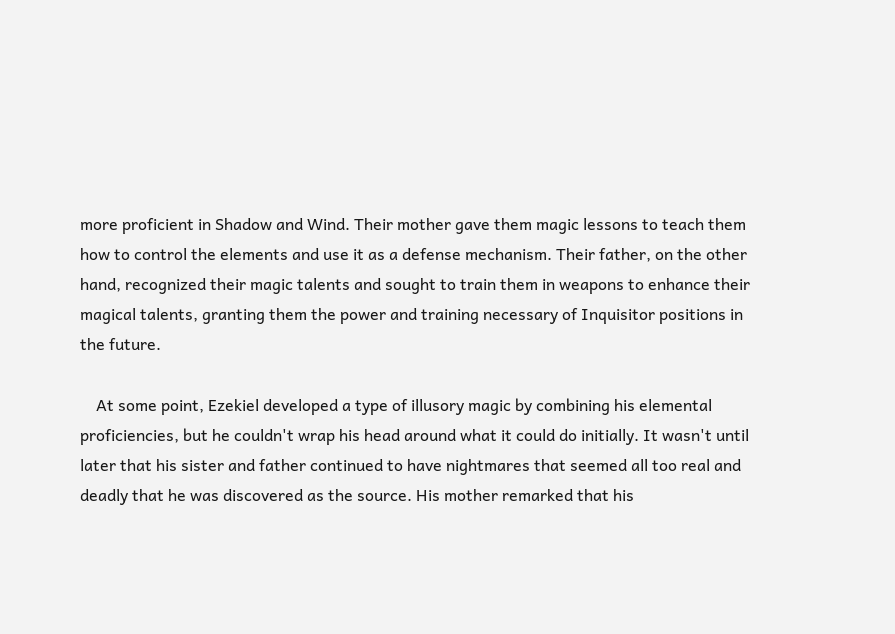more proficient in Shadow and Wind. Their mother gave them magic lessons to teach them how to control the elements and use it as a defense mechanism. Their father, on the other hand, recognized their magic talents and sought to train them in weapons to enhance their magical talents, granting them the power and training necessary of Inquisitor positions in the future.

    At some point, Ezekiel developed a type of illusory magic by combining his elemental proficiencies, but he couldn't wrap his head around what it could do initially. It wasn't until later that his sister and father continued to have nightmares that seemed all too real and deadly that he was discovered as the source. His mother remarked that his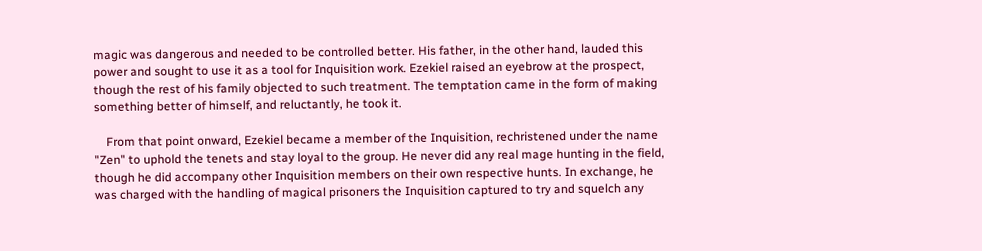magic was dangerous and needed to be controlled better. His father, in the other hand, lauded this power and sought to use it as a tool for Inquisition work. Ezekiel raised an eyebrow at the prospect, though the rest of his family objected to such treatment. The temptation came in the form of making something better of himself, and reluctantly, he took it.

    From that point onward, Ezekiel became a member of the Inquisition, rechristened under the name "Zen" to uphold the tenets and stay loyal to the group. He never did any real mage hunting in the field, though he did accompany other Inquisition members on their own respective hunts. In exchange, he was charged with the handling of magical prisoners the Inquisition captured to try and squelch any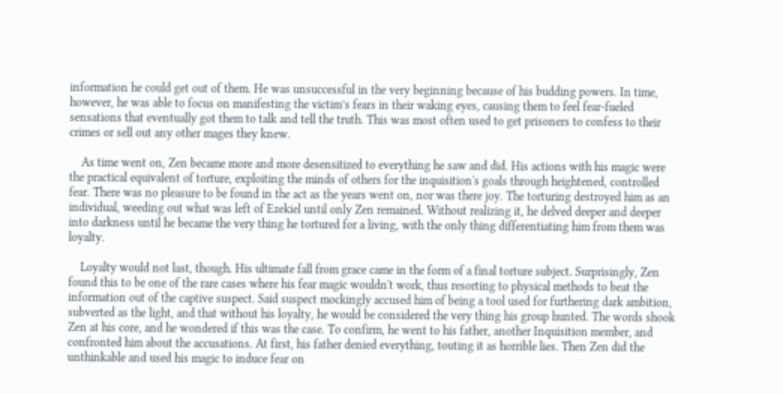information he could get out of them. He was unsuccessful in the very beginning because of his budding powers. In time, however, he was able to focus on manifesting the victim’s fears in their waking eyes, causing them to feel fear-fueled sensations that eventually got them to talk and tell the truth. This was most often used to get prisoners to confess to their crimes or sell out any other mages they knew.

    As time went on, Zen became more and more desensitized to everything he saw and did. His actions with his magic were the practical equivalent of torture, exploiting the minds of others for the inquisition's goals through heightened, controlled fear. There was no pleasure to be found in the act as the years went on, nor was there joy. The torturing destroyed him as an individual, weeding out what was left of Ezekiel until only Zen remained. Without realizing it, he delved deeper and deeper into darkness until he became the very thing he tortured for a living, with the only thing differentiating him from them was loyalty.

    Loyalty would not last, though. His ultimate fall from grace came in the form of a final torture subject. Surprisingly, Zen found this to be one of the rare cases where his fear magic wouldn't work, thus resorting to physical methods to beat the information out of the captive suspect. Said suspect mockingly accused him of being a tool used for furthering dark ambition, subverted as the light, and that without his loyalty, he would be considered the very thing his group hunted. The words shook Zen at his core, and he wondered if this was the case. To confirm, he went to his father, another Inquisition member, and confronted him about the accusations. At first, his father denied everything, touting it as horrible lies. Then Zen did the unthinkable and used his magic to induce fear on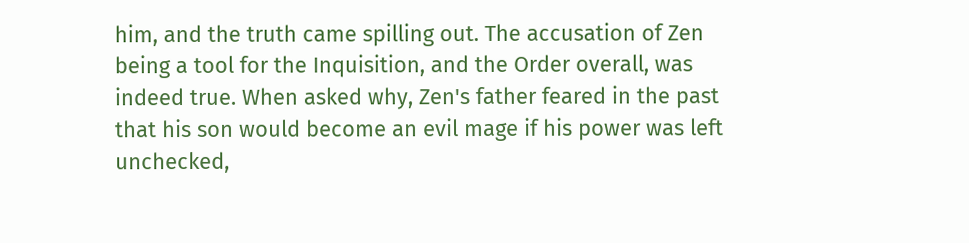him, and the truth came spilling out. The accusation of Zen being a tool for the Inquisition, and the Order overall, was indeed true. When asked why, Zen's father feared in the past that his son would become an evil mage if his power was left unchecked,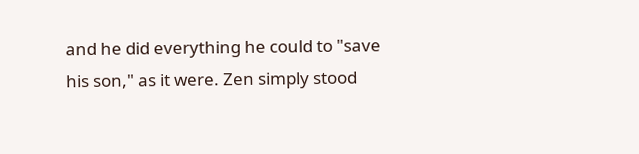and he did everything he could to "save his son," as it were. Zen simply stood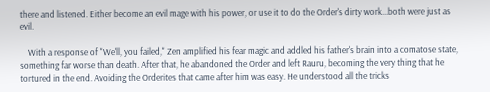there and listened. Either become an evil mage with his power, or use it to do the Order's dirty work...both were just as evil.

    With a response of "We'll, you failed," Zen amplified his fear magic and addled his father's brain into a comatose state, something far worse than death. After that, he abandoned the Order and left Rauru, becoming the very thing that he tortured in the end. Avoiding the Orderites that came after him was easy. He understood all the tricks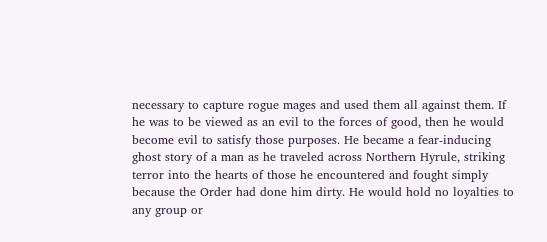necessary to capture rogue mages and used them all against them. If he was to be viewed as an evil to the forces of good, then he would become evil to satisfy those purposes. He became a fear-inducing ghost story of a man as he traveled across Northern Hyrule, striking terror into the hearts of those he encountered and fought simply because the Order had done him dirty. He would hold no loyalties to any group or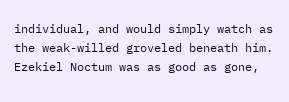individual, and would simply watch as the weak-willed groveled beneath him. Ezekiel Noctum was as good as gone,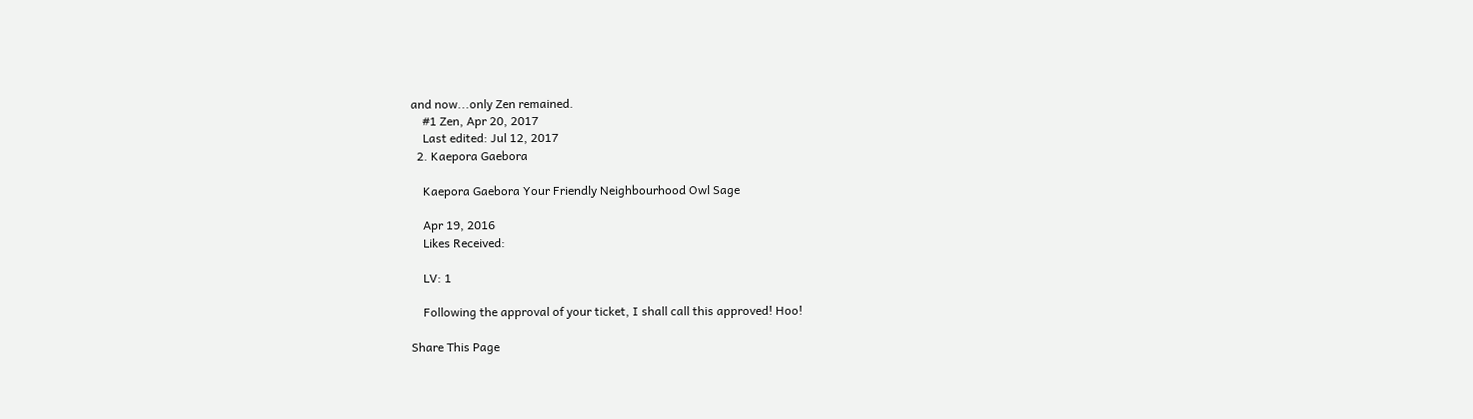and now...only Zen remained.
    #1 Zen, Apr 20, 2017
    Last edited: Jul 12, 2017
  2. Kaepora Gaebora

    Kaepora Gaebora Your Friendly Neighbourhood Owl Sage

    Apr 19, 2016
    Likes Received:

    LV: 1

    Following the approval of your ticket, I shall call this approved! Hoo!

Share This Page